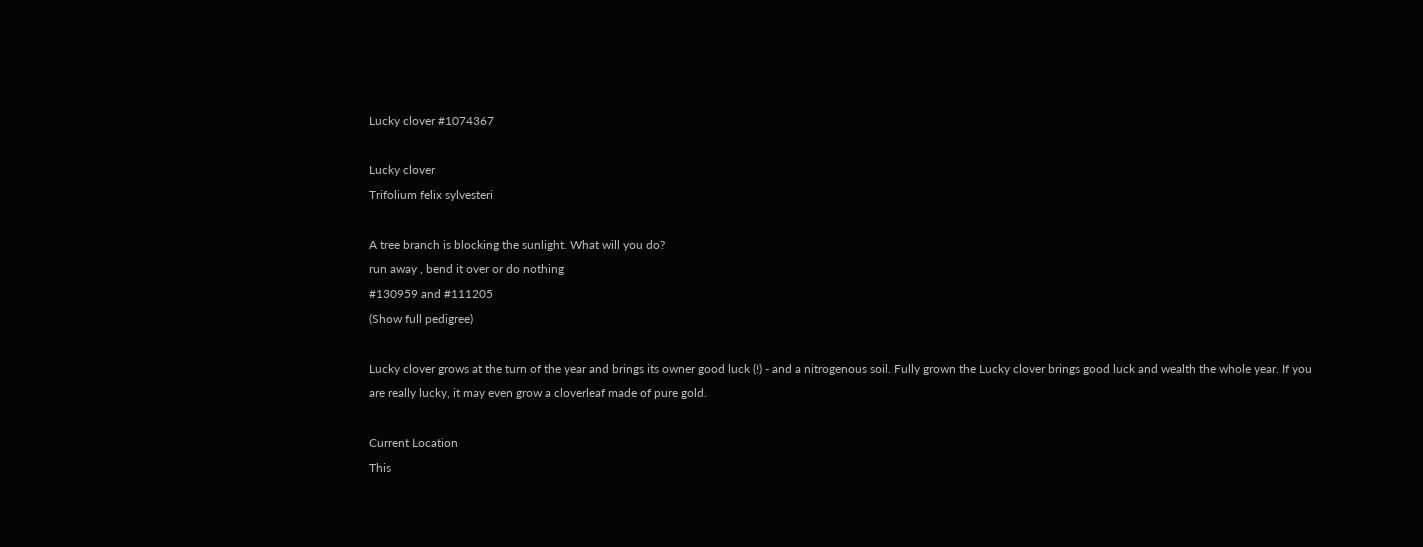Lucky clover #1074367

Lucky clover
Trifolium felix sylvesteri

A tree branch is blocking the sunlight. What will you do?
run away , bend it over or do nothing
#130959 and #111205
(Show full pedigree)

Lucky clover grows at the turn of the year and brings its owner good luck (!) - and a nitrogenous soil. Fully grown the Lucky clover brings good luck and wealth the whole year. If you are really lucky, it may even grow a cloverleaf made of pure gold.

Current Location
This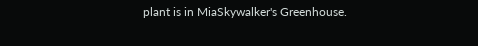plant is in MiaSkywalker's Greenhouse.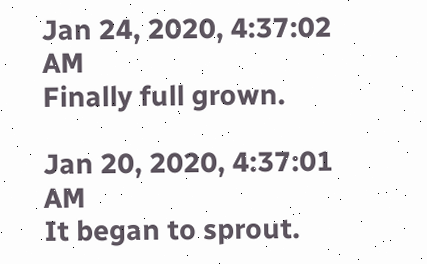Jan 24, 2020, 4:37:02 AM
Finally full grown.

Jan 20, 2020, 4:37:01 AM
It began to sprout.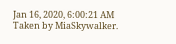Jan 16, 2020, 6:00:21 AM
Taken by MiaSkywalker.